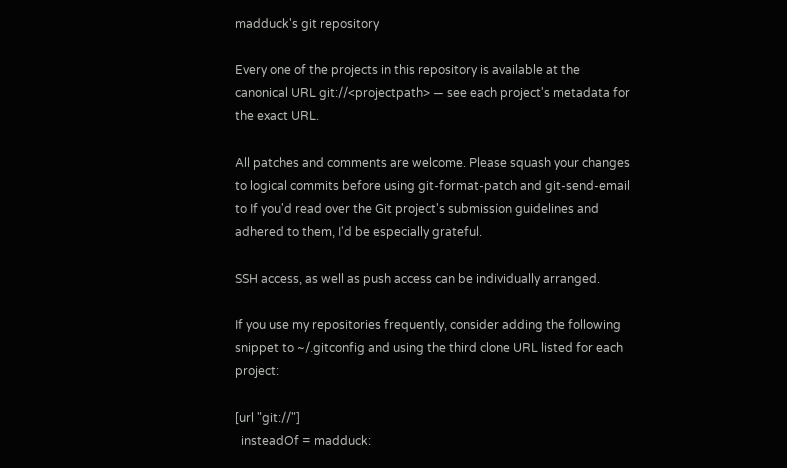madduck's git repository

Every one of the projects in this repository is available at the canonical URL git://<projectpath> — see each project's metadata for the exact URL.

All patches and comments are welcome. Please squash your changes to logical commits before using git-format-patch and git-send-email to If you'd read over the Git project's submission guidelines and adhered to them, I'd be especially grateful.

SSH access, as well as push access can be individually arranged.

If you use my repositories frequently, consider adding the following snippet to ~/.gitconfig and using the third clone URL listed for each project:

[url "git://"]
  insteadOf = madduck: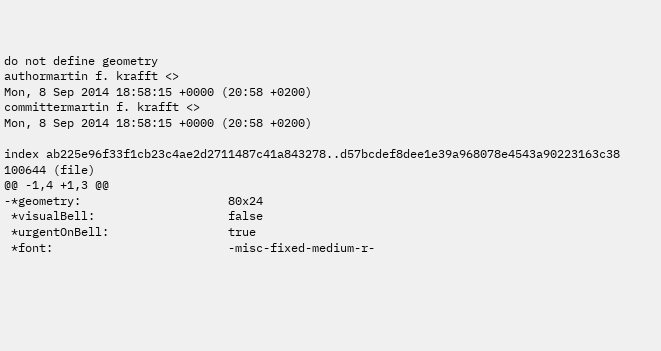do not define geometry
authormartin f. krafft <>
Mon, 8 Sep 2014 18:58:15 +0000 (20:58 +0200)
committermartin f. krafft <>
Mon, 8 Sep 2014 18:58:15 +0000 (20:58 +0200)

index ab225e96f33f1cb23c4ae2d2711487c41a843278..d57bcdef8dee1e39a968078e4543a90223163c38 100644 (file)
@@ -1,4 +1,3 @@
-*geometry:                     80x24
 *visualBell:                   false
 *urgentOnBell:                 true
 *font:                         -misc-fixed-medium-r-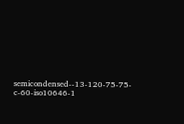semicondensed--13-120-75-75-c-60-iso10646-1